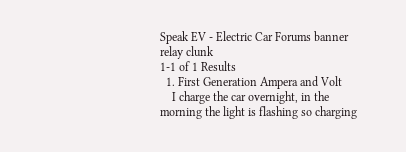Speak EV - Electric Car Forums banner
relay clunk
1-1 of 1 Results
  1. First Generation Ampera and Volt
    I charge the car overnight, in the morning the light is flashing so charging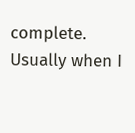complete. Usually when I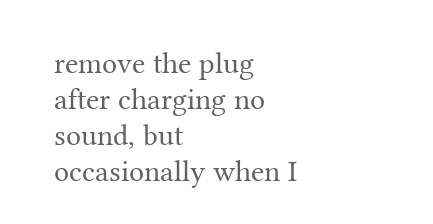remove the plug after charging no sound, but occasionally when I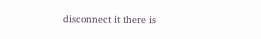disconnect it there is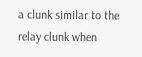a clunk similar to the relay clunk when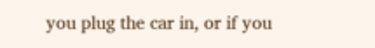you plug the car in, or if you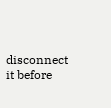disconnect it before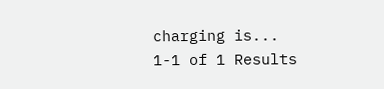charging is...
1-1 of 1 Results